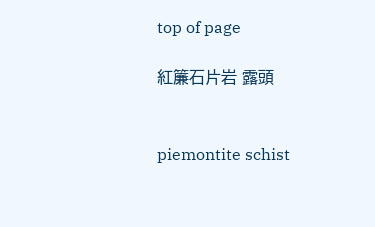top of page

紅簾石片岩 露頭


piemontite schist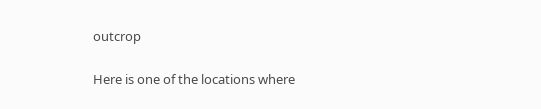outcrop

Here is one of the locations where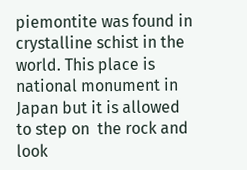piemontite was found in crystalline schist in the world. This place is national monument in Japan but it is allowed to step on  the rock and look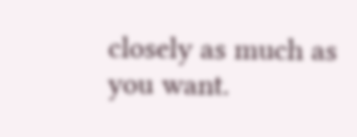closely as much as you want.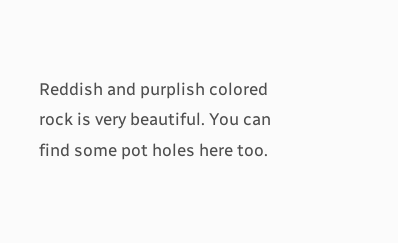Reddish and purplish colored rock is very beautiful. You can find some pot holes here too.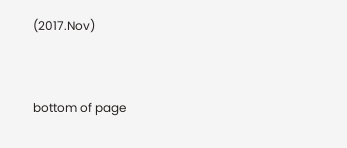(2017.Nov)


bottom of page